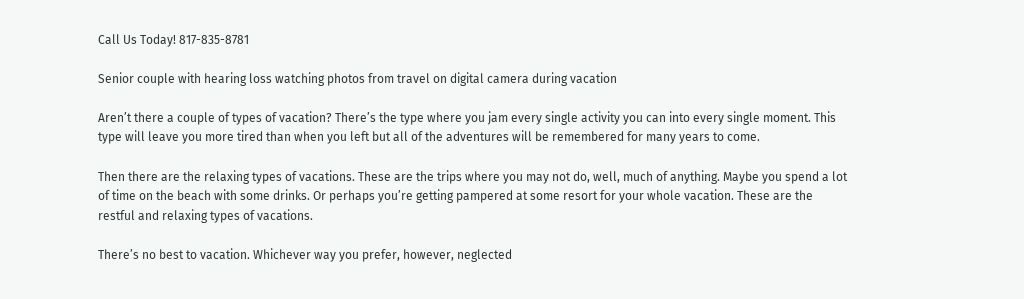Call Us Today! 817-835-8781

Senior couple with hearing loss watching photos from travel on digital camera during vacation

Aren’t there a couple of types of vacation? There’s the type where you jam every single activity you can into every single moment. This type will leave you more tired than when you left but all of the adventures will be remembered for many years to come.

Then there are the relaxing types of vacations. These are the trips where you may not do, well, much of anything. Maybe you spend a lot of time on the beach with some drinks. Or perhaps you’re getting pampered at some resort for your whole vacation. These are the restful and relaxing types of vacations.

There’s no best to vacation. Whichever way you prefer, however, neglected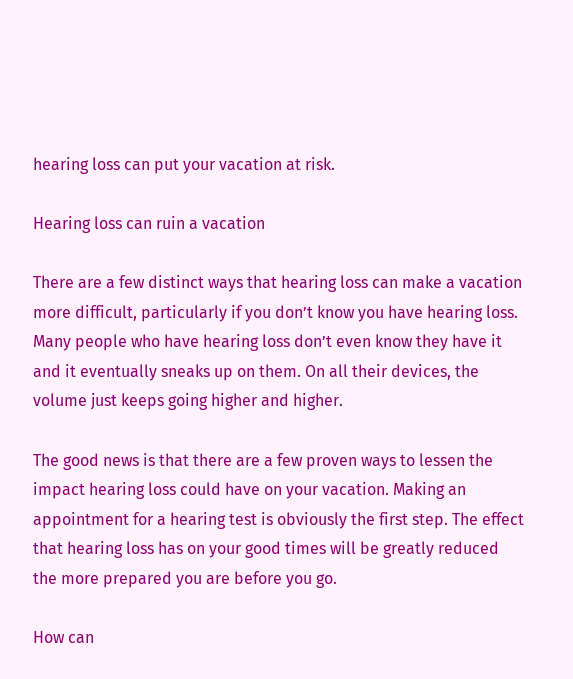hearing loss can put your vacation at risk.

Hearing loss can ruin a vacation

There are a few distinct ways that hearing loss can make a vacation more difficult, particularly if you don’t know you have hearing loss. Many people who have hearing loss don’t even know they have it and it eventually sneaks up on them. On all their devices, the volume just keeps going higher and higher.

The good news is that there are a few proven ways to lessen the impact hearing loss could have on your vacation. Making an appointment for a hearing test is obviously the first step. The effect that hearing loss has on your good times will be greatly reduced the more prepared you are before you go.

How can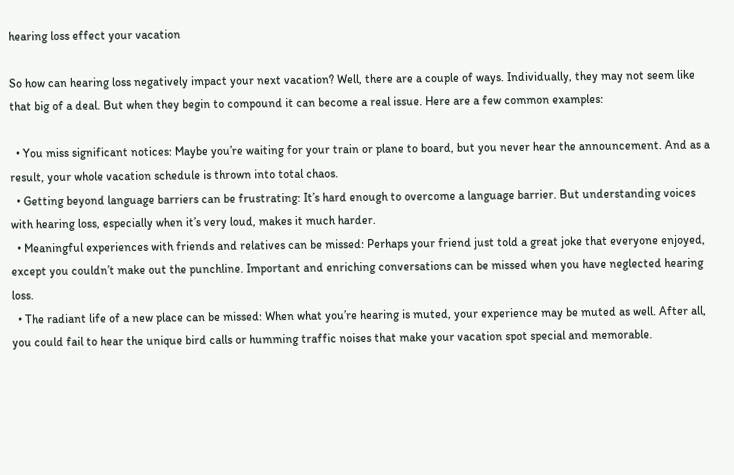hearing loss effect your vacation

So how can hearing loss negatively impact your next vacation? Well, there are a couple of ways. Individually, they may not seem like that big of a deal. But when they begin to compound it can become a real issue. Here are a few common examples:

  • You miss significant notices: Maybe you’re waiting for your train or plane to board, but you never hear the announcement. And as a result, your whole vacation schedule is thrown into total chaos.
  • Getting beyond language barriers can be frustrating: It’s hard enough to overcome a language barrier. But understanding voices with hearing loss, especially when it’s very loud, makes it much harder.
  • Meaningful experiences with friends and relatives can be missed: Perhaps your friend just told a great joke that everyone enjoyed, except you couldn’t make out the punchline. Important and enriching conversations can be missed when you have neglected hearing loss.
  • The radiant life of a new place can be missed: When what you’re hearing is muted, your experience may be muted as well. After all, you could fail to hear the unique bird calls or humming traffic noises that make your vacation spot special and memorable.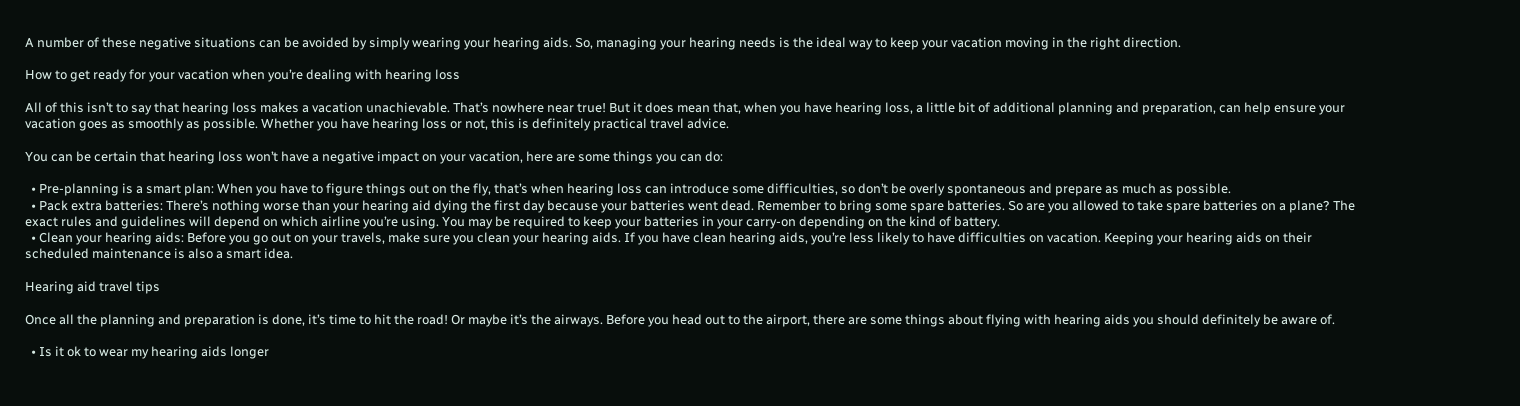A number of these negative situations can be avoided by simply wearing your hearing aids. So, managing your hearing needs is the ideal way to keep your vacation moving in the right direction.

How to get ready for your vacation when you’re dealing with hearing loss

All of this isn’t to say that hearing loss makes a vacation unachievable. That’s nowhere near true! But it does mean that, when you have hearing loss, a little bit of additional planning and preparation, can help ensure your vacation goes as smoothly as possible. Whether you have hearing loss or not, this is definitely practical travel advice.

You can be certain that hearing loss won’t have a negative impact on your vacation, here are some things you can do:

  • Pre-planning is a smart plan: When you have to figure things out on the fly, that’s when hearing loss can introduce some difficulties, so don’t be overly spontaneous and prepare as much as possible.
  • Pack extra batteries: There’s nothing worse than your hearing aid dying the first day because your batteries went dead. Remember to bring some spare batteries. So are you allowed to take spare batteries on a plane? The exact rules and guidelines will depend on which airline you’re using. You may be required to keep your batteries in your carry-on depending on the kind of battery.
  • Clean your hearing aids: Before you go out on your travels, make sure you clean your hearing aids. If you have clean hearing aids, you’re less likely to have difficulties on vacation. Keeping your hearing aids on their scheduled maintenance is also a smart idea.

Hearing aid travel tips

Once all the planning and preparation is done, it’s time to hit the road! Or maybe it’s the airways. Before you head out to the airport, there are some things about flying with hearing aids you should definitely be aware of.

  • Is it ok to wear my hearing aids longer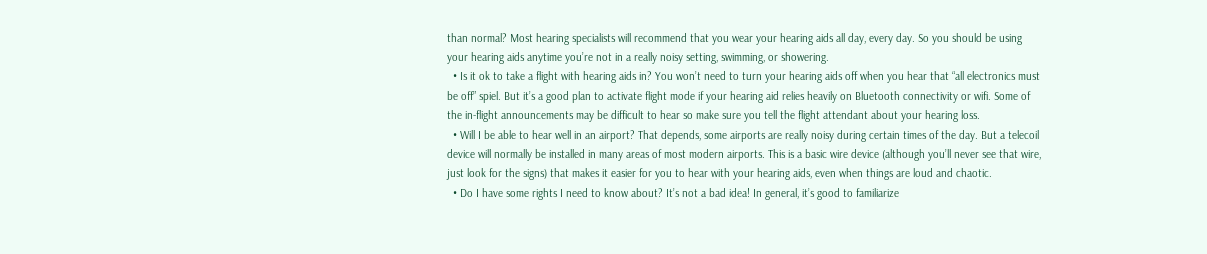than normal? Most hearing specialists will recommend that you wear your hearing aids all day, every day. So you should be using your hearing aids anytime you’re not in a really noisy setting, swimming, or showering.
  • Is it ok to take a flight with hearing aids in? You won’t need to turn your hearing aids off when you hear that “all electronics must be off” spiel. But it’s a good plan to activate flight mode if your hearing aid relies heavily on Bluetooth connectivity or wifi. Some of the in-flight announcements may be difficult to hear so make sure you tell the flight attendant about your hearing loss.
  • Will I be able to hear well in an airport? That depends, some airports are really noisy during certain times of the day. But a telecoil device will normally be installed in many areas of most modern airports. This is a basic wire device (although you’ll never see that wire, just look for the signs) that makes it easier for you to hear with your hearing aids, even when things are loud and chaotic.
  • Do I have some rights I need to know about? It’s not a bad idea! In general, it’s good to familiarize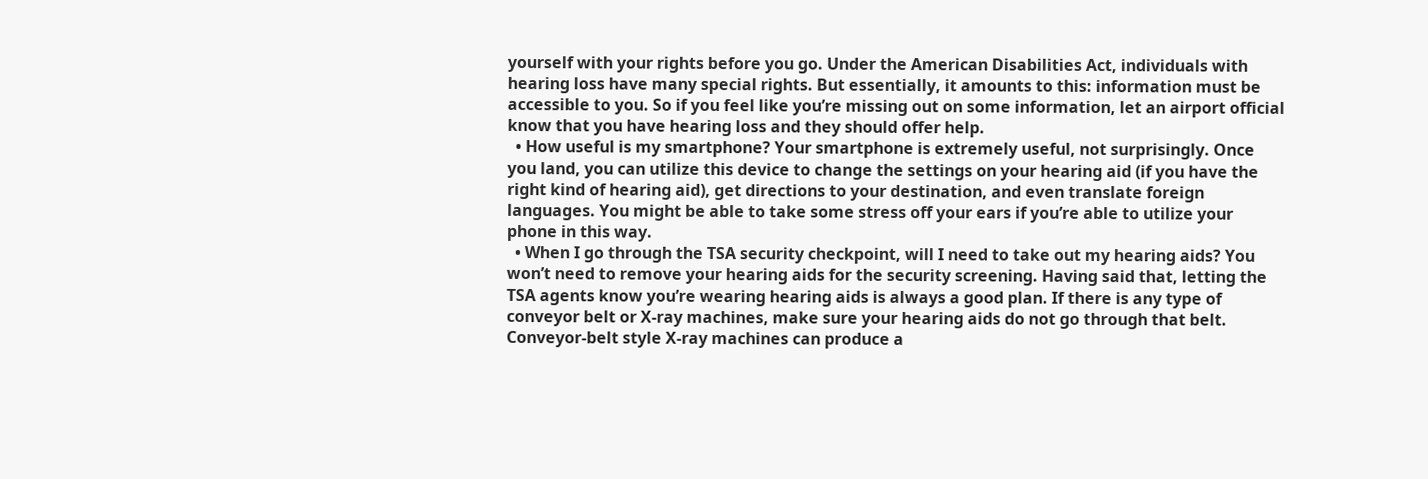yourself with your rights before you go. Under the American Disabilities Act, individuals with hearing loss have many special rights. But essentially, it amounts to this: information must be accessible to you. So if you feel like you’re missing out on some information, let an airport official know that you have hearing loss and they should offer help.
  • How useful is my smartphone? Your smartphone is extremely useful, not surprisingly. Once you land, you can utilize this device to change the settings on your hearing aid (if you have the right kind of hearing aid), get directions to your destination, and even translate foreign languages. You might be able to take some stress off your ears if you’re able to utilize your phone in this way.
  • When I go through the TSA security checkpoint, will I need to take out my hearing aids? You won’t need to remove your hearing aids for the security screening. Having said that, letting the TSA agents know you’re wearing hearing aids is always a good plan. If there is any type of conveyor belt or X-ray machines, make sure your hearing aids do not go through that belt. Conveyor-belt style X-ray machines can produce a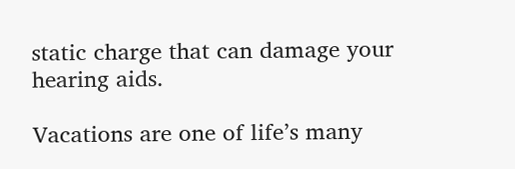static charge that can damage your hearing aids.

Vacations are one of life’s many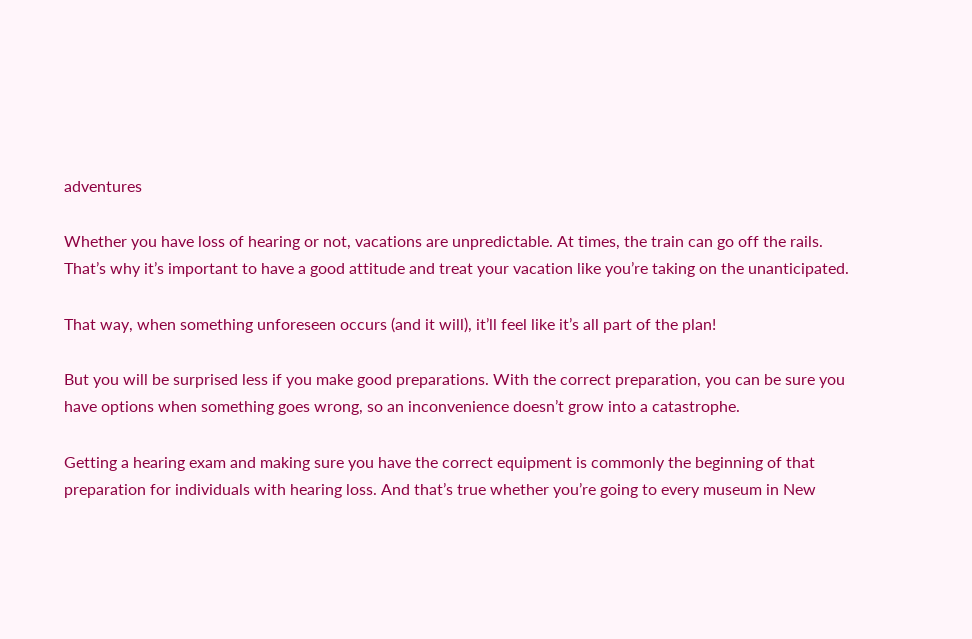adventures

Whether you have loss of hearing or not, vacations are unpredictable. At times, the train can go off the rails. That’s why it’s important to have a good attitude and treat your vacation like you’re taking on the unanticipated.

That way, when something unforeseen occurs (and it will), it’ll feel like it’s all part of the plan!

But you will be surprised less if you make good preparations. With the correct preparation, you can be sure you have options when something goes wrong, so an inconvenience doesn’t grow into a catastrophe.

Getting a hearing exam and making sure you have the correct equipment is commonly the beginning of that preparation for individuals with hearing loss. And that’s true whether you’re going to every museum in New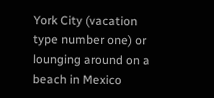York City (vacation type number one) or lounging around on a beach in Mexico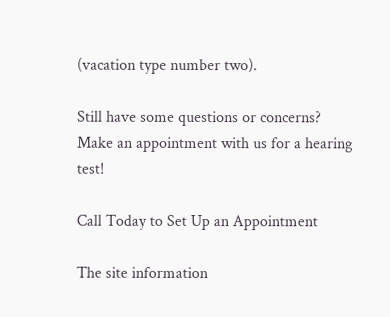(vacation type number two).

Still have some questions or concerns? Make an appointment with us for a hearing test!

Call Today to Set Up an Appointment

The site information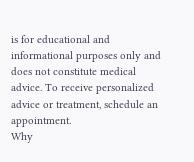is for educational and informational purposes only and does not constitute medical advice. To receive personalized advice or treatment, schedule an appointment.
Why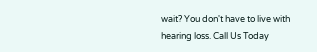wait? You don't have to live with hearing loss. Call Us Today